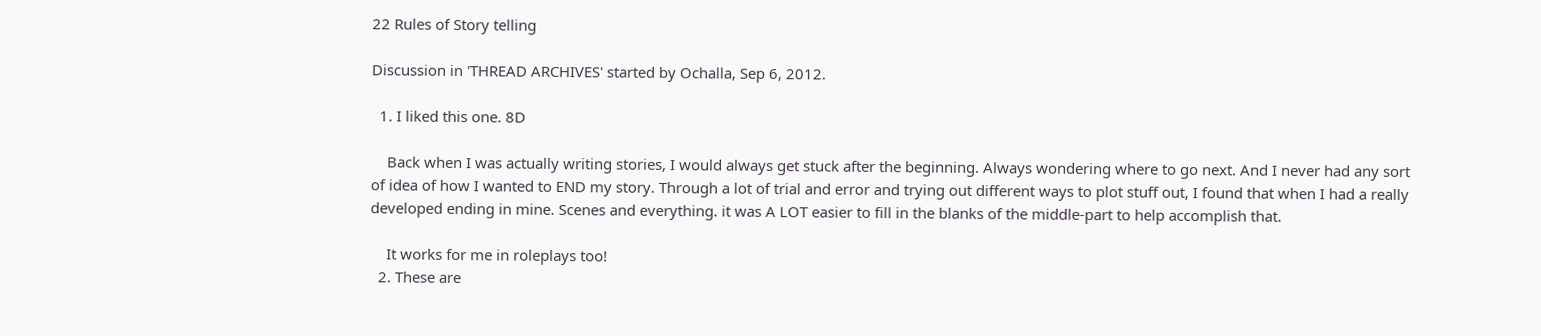22 Rules of Story telling

Discussion in 'THREAD ARCHIVES' started by Ochalla, Sep 6, 2012.

  1. I liked this one. 8D

    Back when I was actually writing stories, I would always get stuck after the beginning. Always wondering where to go next. And I never had any sort of idea of how I wanted to END my story. Through a lot of trial and error and trying out different ways to plot stuff out, I found that when I had a really developed ending in mine. Scenes and everything. it was A LOT easier to fill in the blanks of the middle-part to help accomplish that.

    It works for me in roleplays too!
  2. These are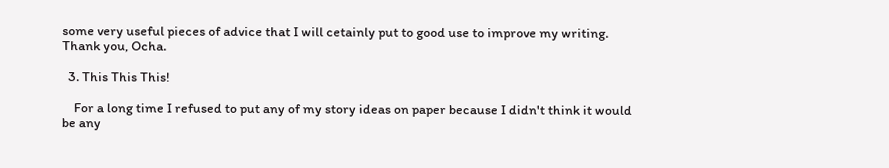some very useful pieces of advice that I will cetainly put to good use to improve my writing. Thank you, Ocha.

  3. This This This!

    For a long time I refused to put any of my story ideas on paper because I didn't think it would be any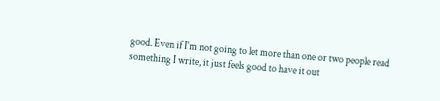good. Even if I'm not going to let more than one or two people read something I write, it just feels good to have it out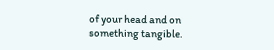of your head and on something tangible.